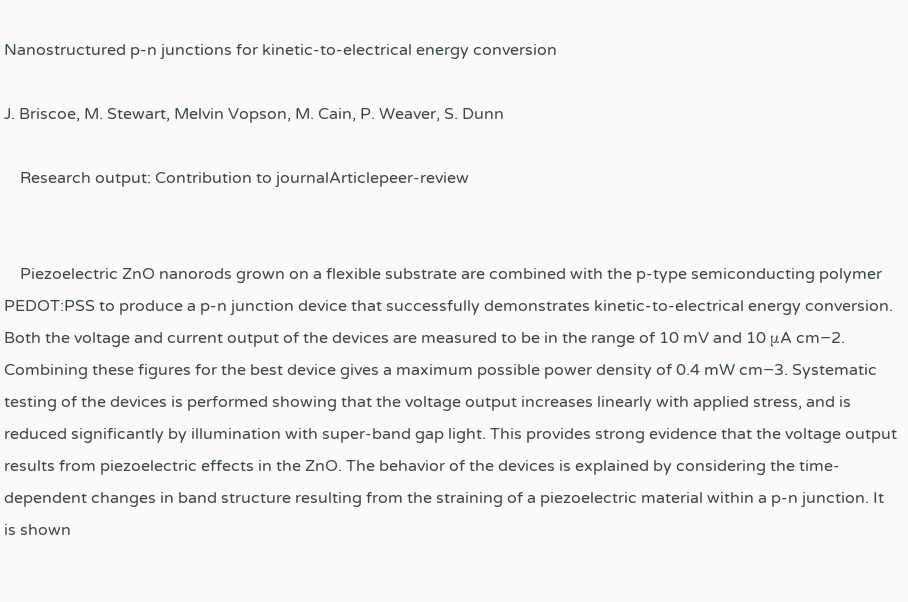Nanostructured p-n junctions for kinetic-to-electrical energy conversion

J. Briscoe, M. Stewart, Melvin Vopson, M. Cain, P. Weaver, S. Dunn

    Research output: Contribution to journalArticlepeer-review


    Piezoelectric ZnO nanorods grown on a flexible substrate are combined with the p-type semiconducting polymer PEDOT:PSS to produce a p-n junction device that successfully demonstrates kinetic-to-electrical energy conversion. Both the voltage and current output of the devices are measured to be in the range of 10 mV and 10 μA cm−2. Combining these figures for the best device gives a maximum possible power density of 0.4 mW cm−3. Systematic testing of the devices is performed showing that the voltage output increases linearly with applied stress, and is reduced significantly by illumination with super-band gap light. This provides strong evidence that the voltage output results from piezoelectric effects in the ZnO. The behavior of the devices is explained by considering the time-dependent changes in band structure resulting from the straining of a piezoelectric material within a p-n junction. It is shown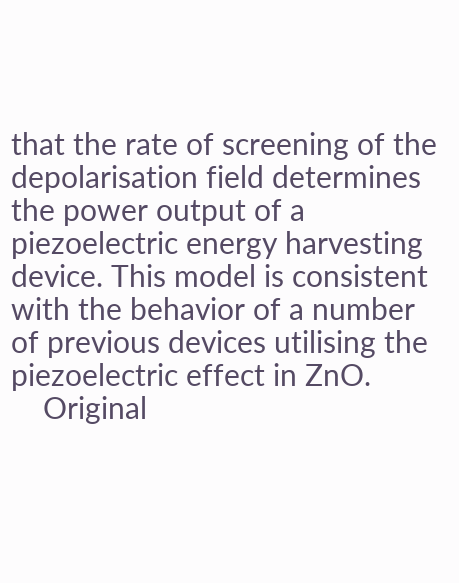that the rate of screening of the depolarisation field determines the power output of a piezoelectric energy harvesting device. This model is consistent with the behavior of a number of previous devices utilising the piezoelectric effect in ZnO.
    Original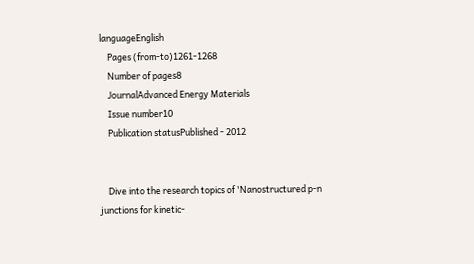languageEnglish
    Pages (from-to)1261-1268
    Number of pages8
    JournalAdvanced Energy Materials
    Issue number10
    Publication statusPublished - 2012


    Dive into the research topics of 'Nanostructured p-n junctions for kinetic-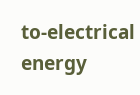to-electrical energy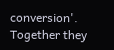conversion'. Together they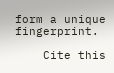form a unique fingerprint.

    Cite this